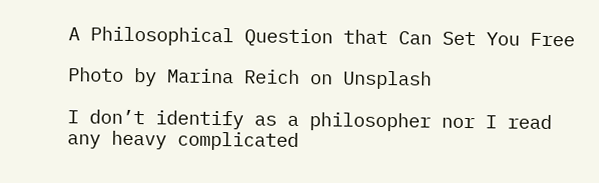A Philosophical Question that Can Set You Free

Photo by Marina Reich on Unsplash

I don’t identify as a philosopher nor I read any heavy complicated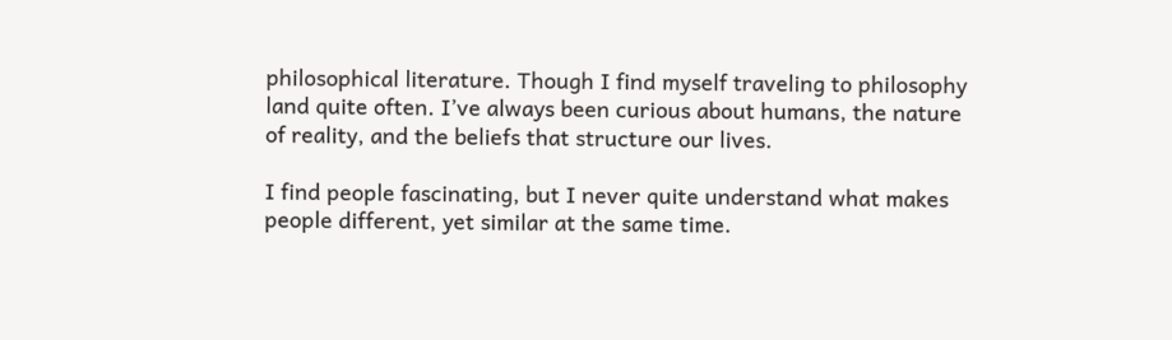philosophical literature. Though I find myself traveling to philosophy land quite often. I’ve always been curious about humans, the nature of reality, and the beliefs that structure our lives.

I find people fascinating, but I never quite understand what makes people different, yet similar at the same time.